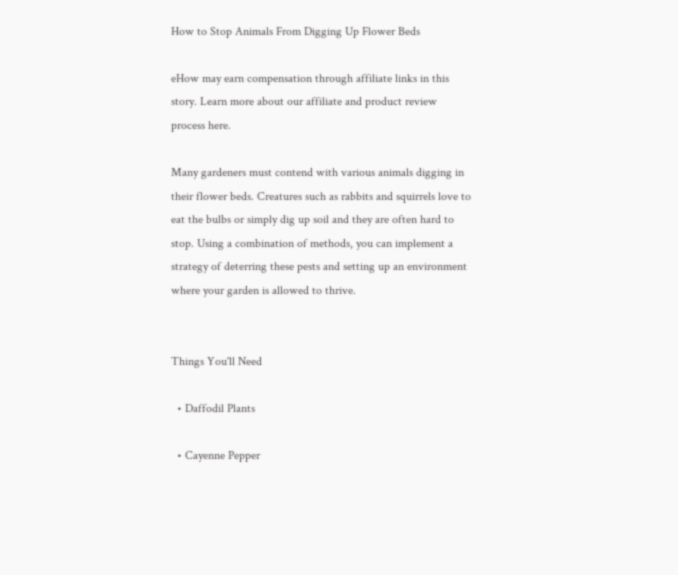How to Stop Animals From Digging Up Flower Beds

eHow may earn compensation through affiliate links in this story. Learn more about our affiliate and product review process here.

Many gardeners must contend with various animals digging in their flower beds. Creatures such as rabbits and squirrels love to eat the bulbs or simply dig up soil and they are often hard to stop. Using a combination of methods, you can implement a strategy of deterring these pests and setting up an environment where your garden is allowed to thrive.


Things You'll Need

  • Daffodil Plants

  • Cayenne Pepper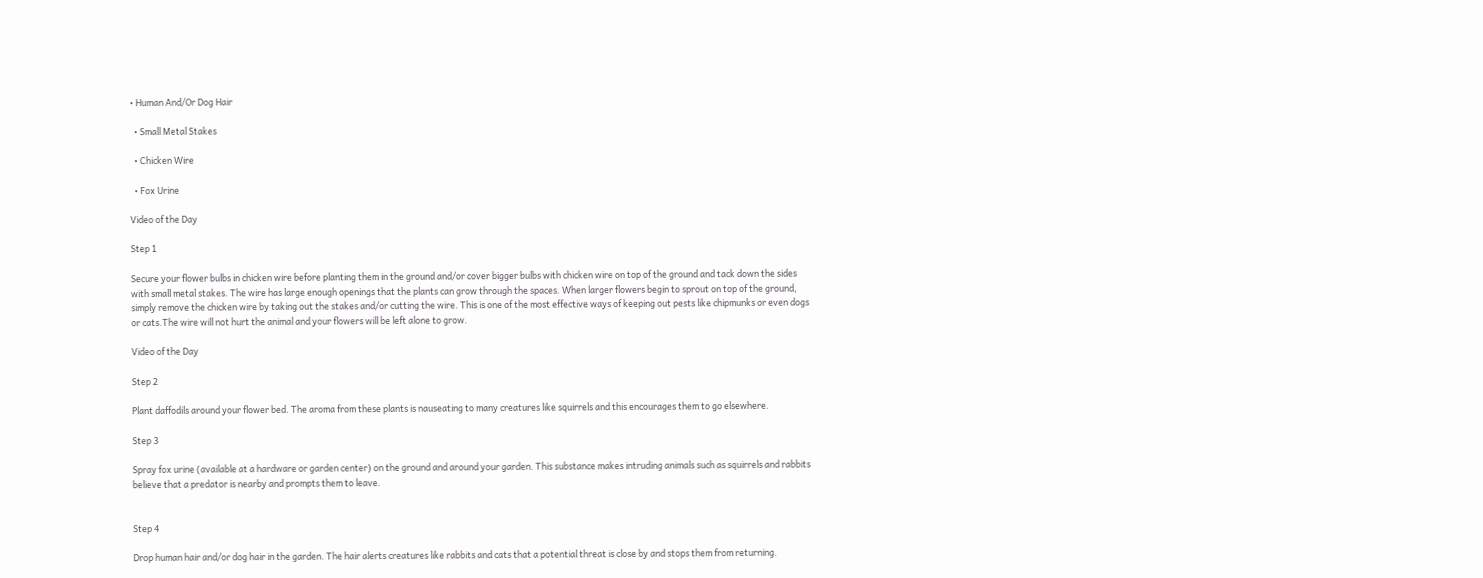• Human And/Or Dog Hair

  • Small Metal Stakes

  • Chicken Wire

  • Fox Urine

Video of the Day

Step 1

Secure your flower bulbs in chicken wire before planting them in the ground and/or cover bigger bulbs with chicken wire on top of the ground and tack down the sides with small metal stakes. The wire has large enough openings that the plants can grow through the spaces. When larger flowers begin to sprout on top of the ground, simply remove the chicken wire by taking out the stakes and/or cutting the wire. This is one of the most effective ways of keeping out pests like chipmunks or even dogs or cats.The wire will not hurt the animal and your flowers will be left alone to grow.

Video of the Day

Step 2

Plant daffodils around your flower bed. The aroma from these plants is nauseating to many creatures like squirrels and this encourages them to go elsewhere.

Step 3

Spray fox urine (available at a hardware or garden center) on the ground and around your garden. This substance makes intruding animals such as squirrels and rabbits believe that a predator is nearby and prompts them to leave.


Step 4

Drop human hair and/or dog hair in the garden. The hair alerts creatures like rabbits and cats that a potential threat is close by and stops them from returning.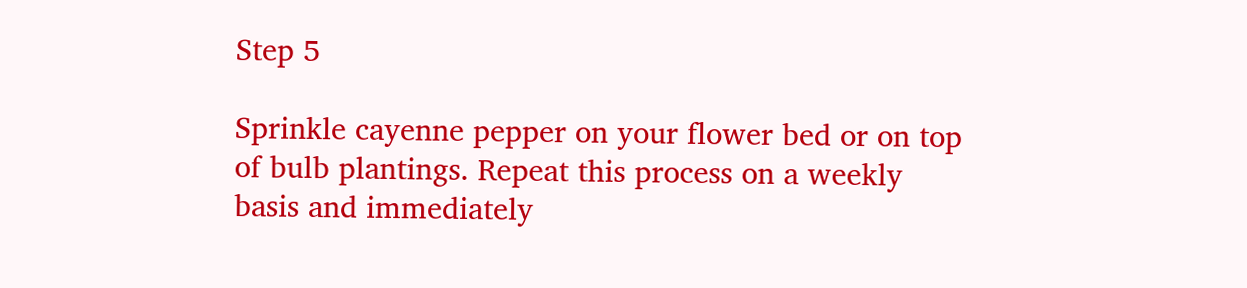Step 5

Sprinkle cayenne pepper on your flower bed or on top of bulb plantings. Repeat this process on a weekly basis and immediately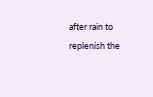after rain to replenish the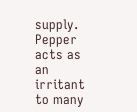supply. Pepper acts as an irritant to many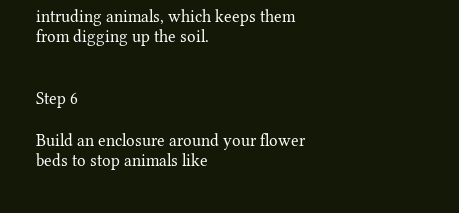intruding animals, which keeps them from digging up the soil.


Step 6

Build an enclosure around your flower beds to stop animals like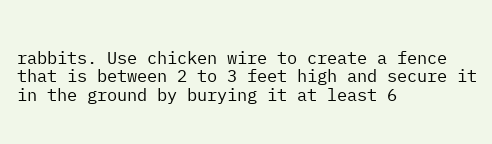rabbits. Use chicken wire to create a fence that is between 2 to 3 feet high and secure it in the ground by burying it at least 6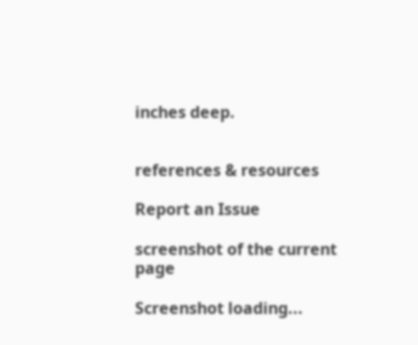inches deep.


references & resources

Report an Issue

screenshot of the current page

Screenshot loading...